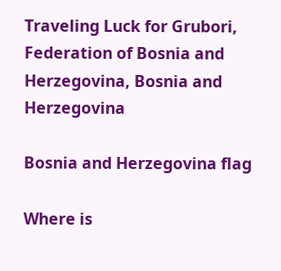Traveling Luck for Grubori, Federation of Bosnia and Herzegovina, Bosnia and Herzegovina

Bosnia and Herzegovina flag

Where is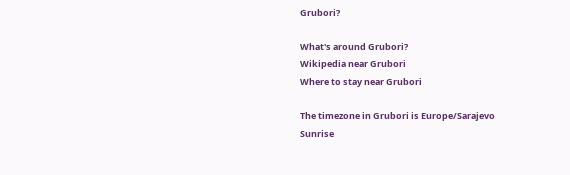Grubori?

What's around Grubori?
Wikipedia near Grubori
Where to stay near Grubori

The timezone in Grubori is Europe/Sarajevo
Sunrise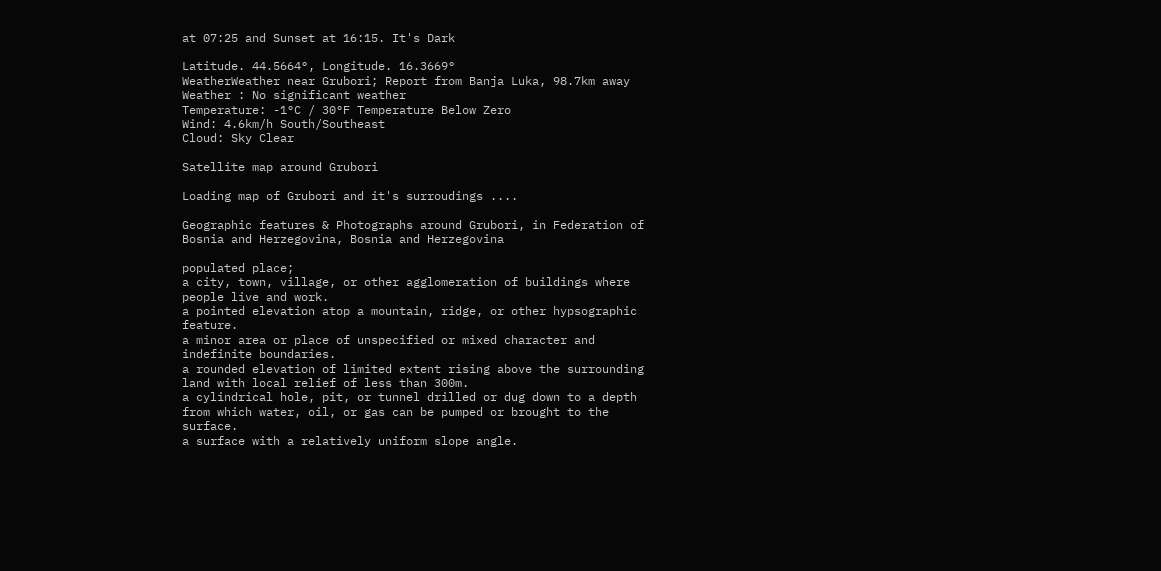at 07:25 and Sunset at 16:15. It's Dark

Latitude. 44.5664°, Longitude. 16.3669°
WeatherWeather near Grubori; Report from Banja Luka, 98.7km away
Weather : No significant weather
Temperature: -1°C / 30°F Temperature Below Zero
Wind: 4.6km/h South/Southeast
Cloud: Sky Clear

Satellite map around Grubori

Loading map of Grubori and it's surroudings ....

Geographic features & Photographs around Grubori, in Federation of Bosnia and Herzegovina, Bosnia and Herzegovina

populated place;
a city, town, village, or other agglomeration of buildings where people live and work.
a pointed elevation atop a mountain, ridge, or other hypsographic feature.
a minor area or place of unspecified or mixed character and indefinite boundaries.
a rounded elevation of limited extent rising above the surrounding land with local relief of less than 300m.
a cylindrical hole, pit, or tunnel drilled or dug down to a depth from which water, oil, or gas can be pumped or brought to the surface.
a surface with a relatively uniform slope angle.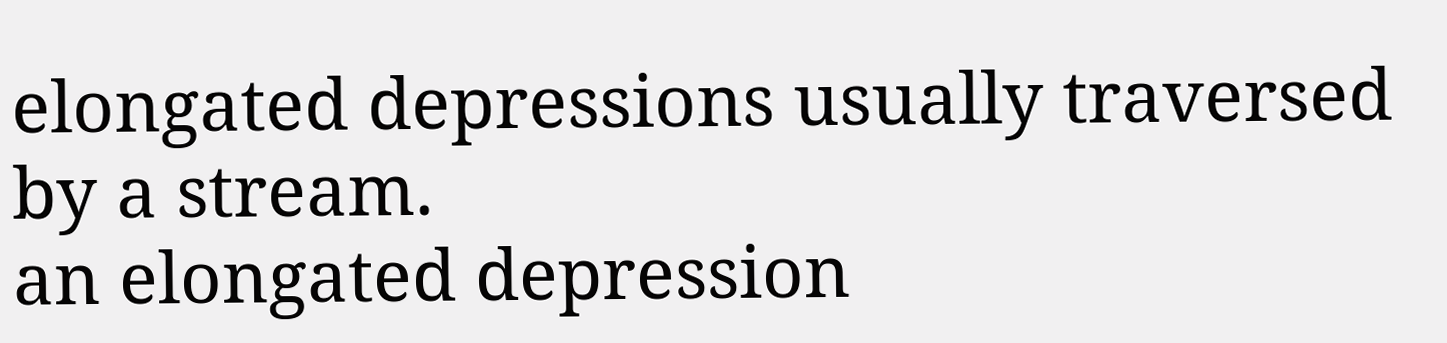elongated depressions usually traversed by a stream.
an elongated depression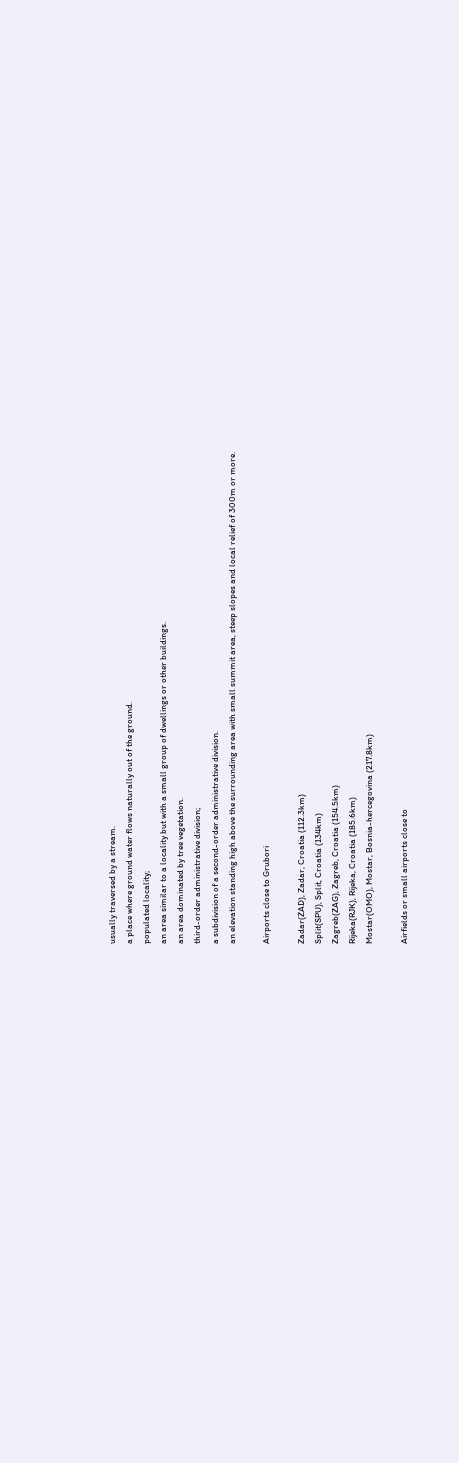usually traversed by a stream.
a place where ground water flows naturally out of the ground.
populated locality;
an area similar to a locality but with a small group of dwellings or other buildings.
an area dominated by tree vegetation.
third-order administrative division;
a subdivision of a second-order administrative division.
an elevation standing high above the surrounding area with small summit area, steep slopes and local relief of 300m or more.

Airports close to Grubori

Zadar(ZAD), Zadar, Croatia (112.3km)
Split(SPU), Split, Croatia (134km)
Zagreb(ZAG), Zagreb, Croatia (154.5km)
Rijeka(RJK), Rijeka, Croatia (185.6km)
Mostar(OMO), Mostar, Bosnia-hercegovina (217.8km)

Airfields or small airports close to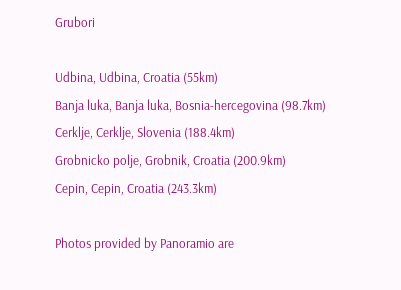Grubori

Udbina, Udbina, Croatia (55km)
Banja luka, Banja luka, Bosnia-hercegovina (98.7km)
Cerklje, Cerklje, Slovenia (188.4km)
Grobnicko polje, Grobnik, Croatia (200.9km)
Cepin, Cepin, Croatia (243.3km)

Photos provided by Panoramio are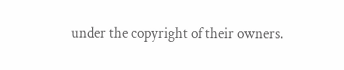under the copyright of their owners.